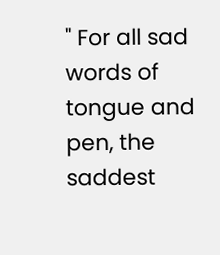" For all sad words of tongue and pen, the saddest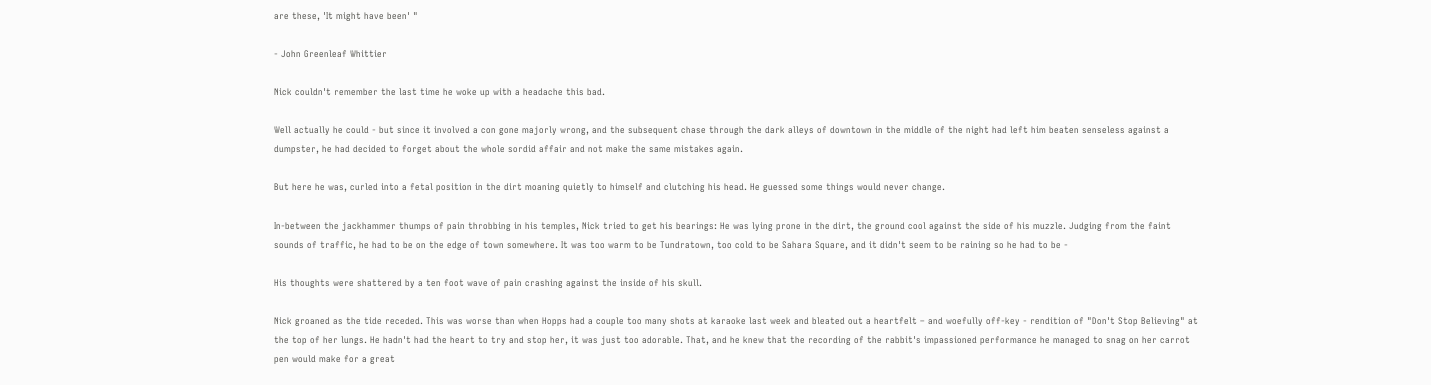are these, 'It might have been' "

- John Greenleaf Whittier

Nick couldn't remember the last time he woke up with a headache this bad.

Well actually he could - but since it involved a con gone majorly wrong, and the subsequent chase through the dark alleys of downtown in the middle of the night had left him beaten senseless against a dumpster, he had decided to forget about the whole sordid affair and not make the same mistakes again.

But here he was, curled into a fetal position in the dirt moaning quietly to himself and clutching his head. He guessed some things would never change.

In-between the jackhammer thumps of pain throbbing in his temples, Nick tried to get his bearings: He was lying prone in the dirt, the ground cool against the side of his muzzle. Judging from the faint sounds of traffic, he had to be on the edge of town somewhere. It was too warm to be Tundratown, too cold to be Sahara Square, and it didn't seem to be raining so he had to be -

His thoughts were shattered by a ten foot wave of pain crashing against the inside of his skull.

Nick groaned as the tide receded. This was worse than when Hopps had a couple too many shots at karaoke last week and bleated out a heartfelt – and woefully off-key - rendition of "Don't Stop Believing" at the top of her lungs. He hadn't had the heart to try and stop her, it was just too adorable. That, and he knew that the recording of the rabbit's impassioned performance he managed to snag on her carrot pen would make for a great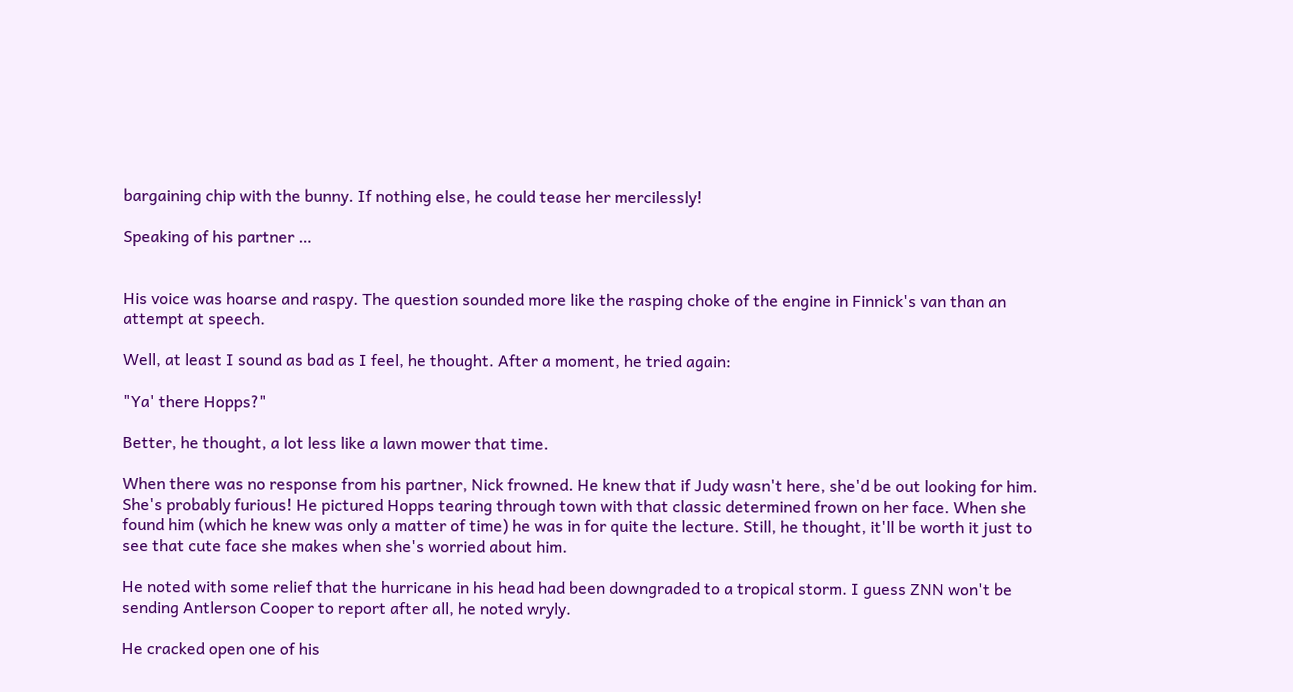bargaining chip with the bunny. If nothing else, he could tease her mercilessly!

Speaking of his partner …


His voice was hoarse and raspy. The question sounded more like the rasping choke of the engine in Finnick's van than an attempt at speech.

Well, at least I sound as bad as I feel, he thought. After a moment, he tried again:

"Ya' there Hopps?"

Better, he thought, a lot less like a lawn mower that time.

When there was no response from his partner, Nick frowned. He knew that if Judy wasn't here, she'd be out looking for him. She's probably furious! He pictured Hopps tearing through town with that classic determined frown on her face. When she found him (which he knew was only a matter of time) he was in for quite the lecture. Still, he thought, it'll be worth it just to see that cute face she makes when she's worried about him.

He noted with some relief that the hurricane in his head had been downgraded to a tropical storm. I guess ZNN won't be sending Antlerson Cooper to report after all, he noted wryly.

He cracked open one of his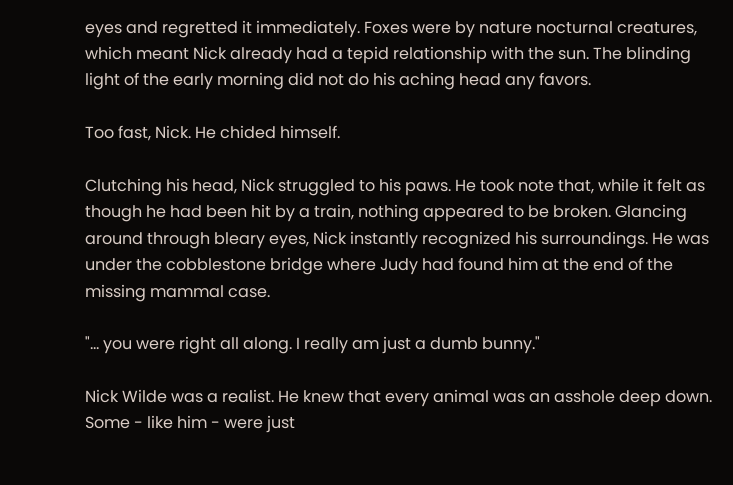eyes and regretted it immediately. Foxes were by nature nocturnal creatures, which meant Nick already had a tepid relationship with the sun. The blinding light of the early morning did not do his aching head any favors.

Too fast, Nick. He chided himself.

Clutching his head, Nick struggled to his paws. He took note that, while it felt as though he had been hit by a train, nothing appeared to be broken. Glancing around through bleary eyes, Nick instantly recognized his surroundings. He was under the cobblestone bridge where Judy had found him at the end of the missing mammal case.

"… you were right all along. I really am just a dumb bunny."

Nick Wilde was a realist. He knew that every animal was an asshole deep down. Some - like him - were just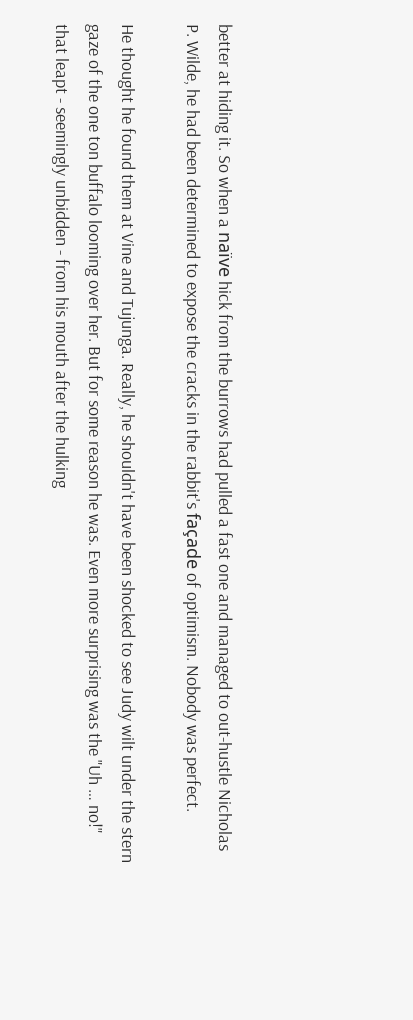better at hiding it. So when a naïve hick from the burrows had pulled a fast one and managed to out-hustle Nicholas P. Wilde, he had been determined to expose the cracks in the rabbit's façade of optimism. Nobody was perfect.

He thought he found them at Vine and Tujunga. Really, he shouldn't have been shocked to see Judy wilt under the stern gaze of the one ton buffalo looming over her. But for some reason he was. Even more surprising was the "Uh … no!" that leapt - seemingly unbidden - from his mouth after the hulking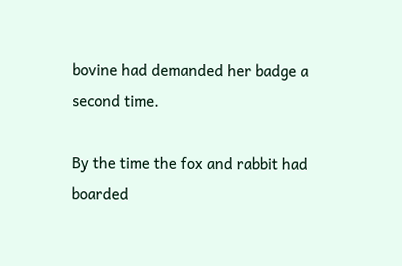bovine had demanded her badge a second time.

By the time the fox and rabbit had boarded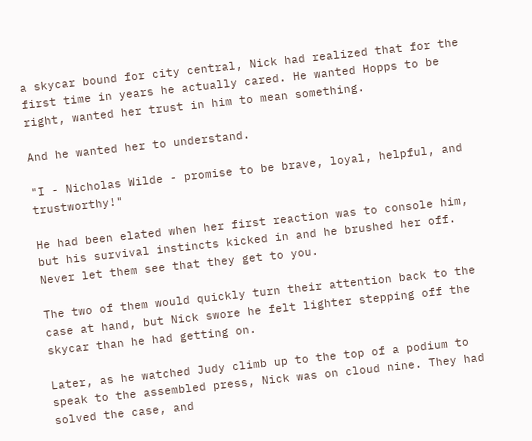a skycar bound for city central, Nick had realized that for the first time in years he actually cared. He wanted Hopps to be right, wanted her trust in him to mean something.

And he wanted her to understand.

"I - Nicholas Wilde - promise to be brave, loyal, helpful, and trustworthy!"

He had been elated when her first reaction was to console him, but his survival instincts kicked in and he brushed her off. Never let them see that they get to you.

The two of them would quickly turn their attention back to the case at hand, but Nick swore he felt lighter stepping off the skycar than he had getting on.

Later, as he watched Judy climb up to the top of a podium to speak to the assembled press, Nick was on cloud nine. They had solved the case, and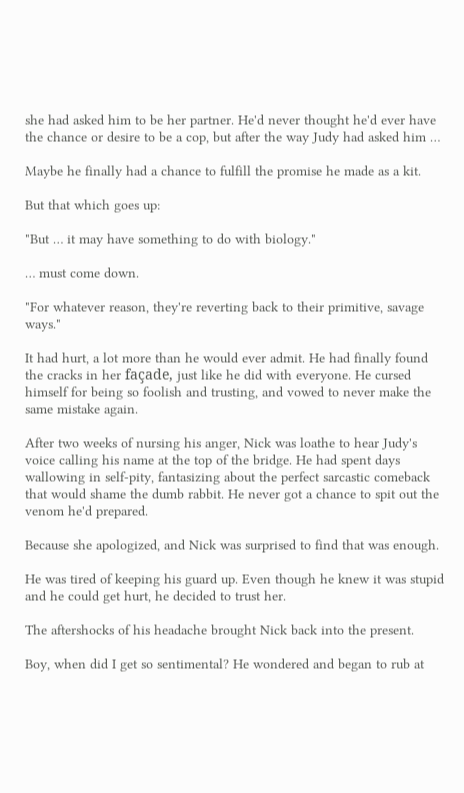she had asked him to be her partner. He'd never thought he'd ever have the chance or desire to be a cop, but after the way Judy had asked him …

Maybe he finally had a chance to fulfill the promise he made as a kit.

But that which goes up:

"But … it may have something to do with biology."

… must come down.

"For whatever reason, they're reverting back to their primitive, savage ways."

It had hurt, a lot more than he would ever admit. He had finally found the cracks in her façade, just like he did with everyone. He cursed himself for being so foolish and trusting, and vowed to never make the same mistake again.

After two weeks of nursing his anger, Nick was loathe to hear Judy's voice calling his name at the top of the bridge. He had spent days wallowing in self-pity, fantasizing about the perfect sarcastic comeback that would shame the dumb rabbit. He never got a chance to spit out the venom he'd prepared.

Because she apologized, and Nick was surprised to find that was enough.

He was tired of keeping his guard up. Even though he knew it was stupid and he could get hurt, he decided to trust her.

The aftershocks of his headache brought Nick back into the present.

Boy, when did I get so sentimental? He wondered and began to rub at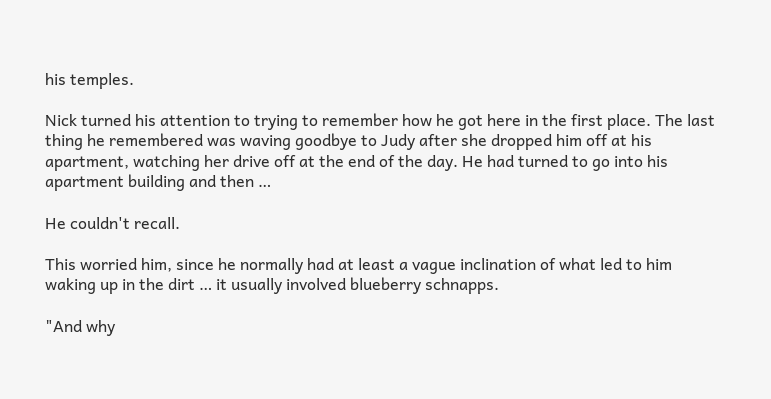his temples.

Nick turned his attention to trying to remember how he got here in the first place. The last thing he remembered was waving goodbye to Judy after she dropped him off at his apartment, watching her drive off at the end of the day. He had turned to go into his apartment building and then …

He couldn't recall.

This worried him, since he normally had at least a vague inclination of what led to him waking up in the dirt … it usually involved blueberry schnapps.

"And why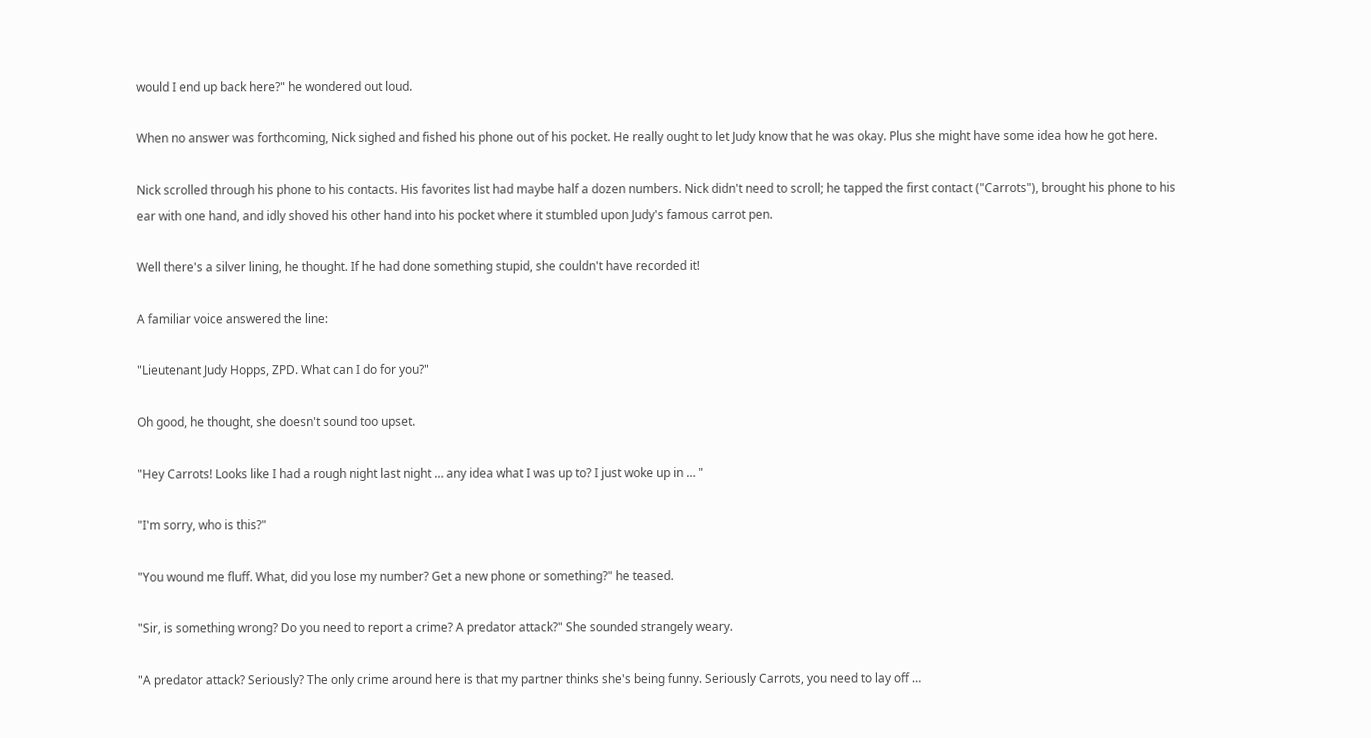would I end up back here?" he wondered out loud.

When no answer was forthcoming, Nick sighed and fished his phone out of his pocket. He really ought to let Judy know that he was okay. Plus she might have some idea how he got here.

Nick scrolled through his phone to his contacts. His favorites list had maybe half a dozen numbers. Nick didn't need to scroll; he tapped the first contact ("Carrots"), brought his phone to his ear with one hand, and idly shoved his other hand into his pocket where it stumbled upon Judy's famous carrot pen.

Well there's a silver lining, he thought. If he had done something stupid, she couldn't have recorded it!

A familiar voice answered the line:

"Lieutenant Judy Hopps, ZPD. What can I do for you?"

Oh good, he thought, she doesn't sound too upset.

"Hey Carrots! Looks like I had a rough night last night … any idea what I was up to? I just woke up in … "

"I'm sorry, who is this?"

"You wound me fluff. What, did you lose my number? Get a new phone or something?" he teased.

"Sir, is something wrong? Do you need to report a crime? A predator attack?" She sounded strangely weary.

"A predator attack? Seriously? The only crime around here is that my partner thinks she's being funny. Seriously Carrots, you need to lay off …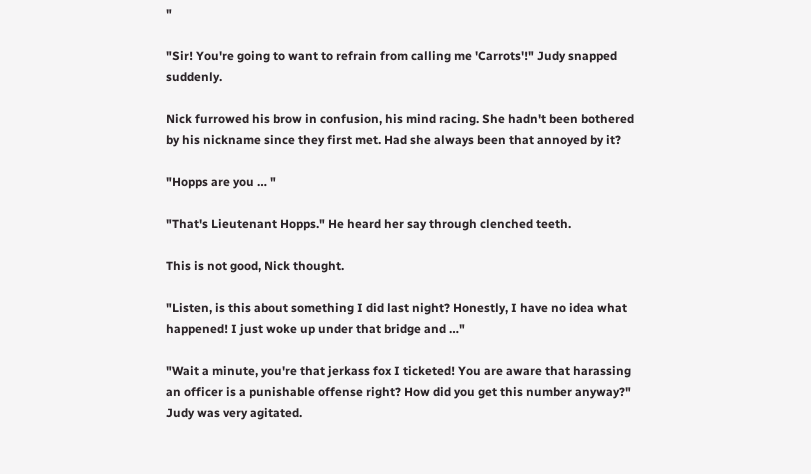"

"Sir! You're going to want to refrain from calling me 'Carrots'!" Judy snapped suddenly.

Nick furrowed his brow in confusion, his mind racing. She hadn't been bothered by his nickname since they first met. Had she always been that annoyed by it?

"Hopps are you … "

"That's Lieutenant Hopps." He heard her say through clenched teeth.

This is not good, Nick thought.

"Listen, is this about something I did last night? Honestly, I have no idea what happened! I just woke up under that bridge and …"

"Wait a minute, you're that jerkass fox I ticketed! You are aware that harassing an officer is a punishable offense right? How did you get this number anyway?" Judy was very agitated.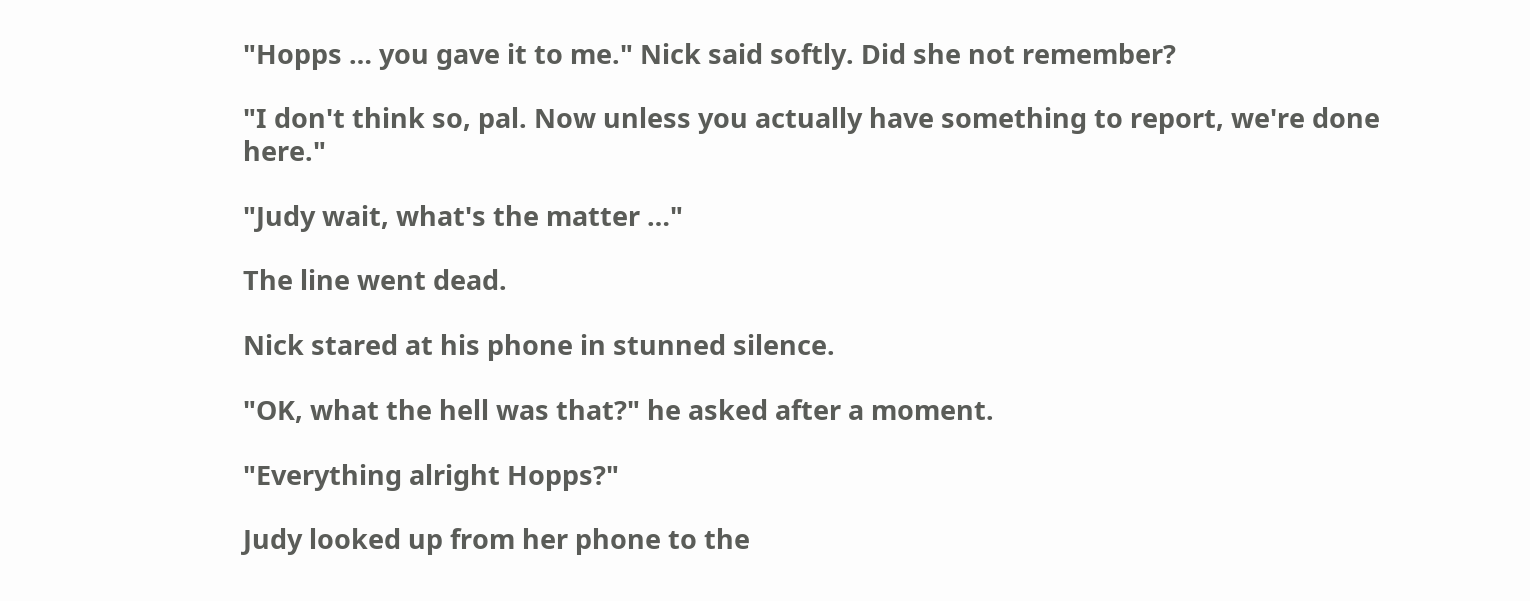"Hopps … you gave it to me." Nick said softly. Did she not remember?

"I don't think so, pal. Now unless you actually have something to report, we're done here."

"Judy wait, what's the matter …"

The line went dead.

Nick stared at his phone in stunned silence.

"OK, what the hell was that?" he asked after a moment.

"Everything alright Hopps?"

Judy looked up from her phone to the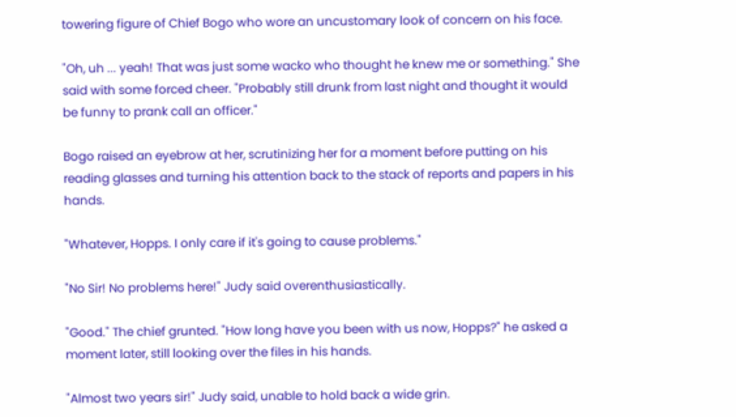towering figure of Chief Bogo who wore an uncustomary look of concern on his face.

"Oh, uh ... yeah! That was just some wacko who thought he knew me or something." She said with some forced cheer. "Probably still drunk from last night and thought it would be funny to prank call an officer."

Bogo raised an eyebrow at her, scrutinizing her for a moment before putting on his reading glasses and turning his attention back to the stack of reports and papers in his hands.

"Whatever, Hopps. I only care if it's going to cause problems."

"No Sir! No problems here!" Judy said overenthusiastically.

"Good." The chief grunted. "How long have you been with us now, Hopps?" he asked a moment later, still looking over the files in his hands.

"Almost two years sir!" Judy said, unable to hold back a wide grin.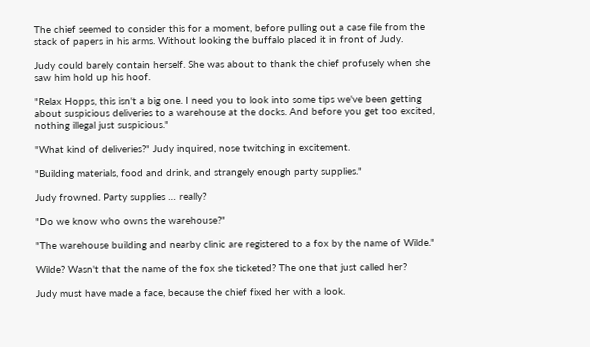The chief seemed to consider this for a moment, before pulling out a case file from the stack of papers in his arms. Without looking the buffalo placed it in front of Judy.

Judy could barely contain herself. She was about to thank the chief profusely when she saw him hold up his hoof.

"Relax Hopps, this isn't a big one. I need you to look into some tips we've been getting about suspicious deliveries to a warehouse at the docks. And before you get too excited, nothing illegal just suspicious."

"What kind of deliveries?" Judy inquired, nose twitching in excitement.

"Building materials, food and drink, and strangely enough party supplies."

Judy frowned. Party supplies … really?

"Do we know who owns the warehouse?"

"The warehouse building and nearby clinic are registered to a fox by the name of Wilde."

Wilde? Wasn't that the name of the fox she ticketed? The one that just called her?

Judy must have made a face, because the chief fixed her with a look.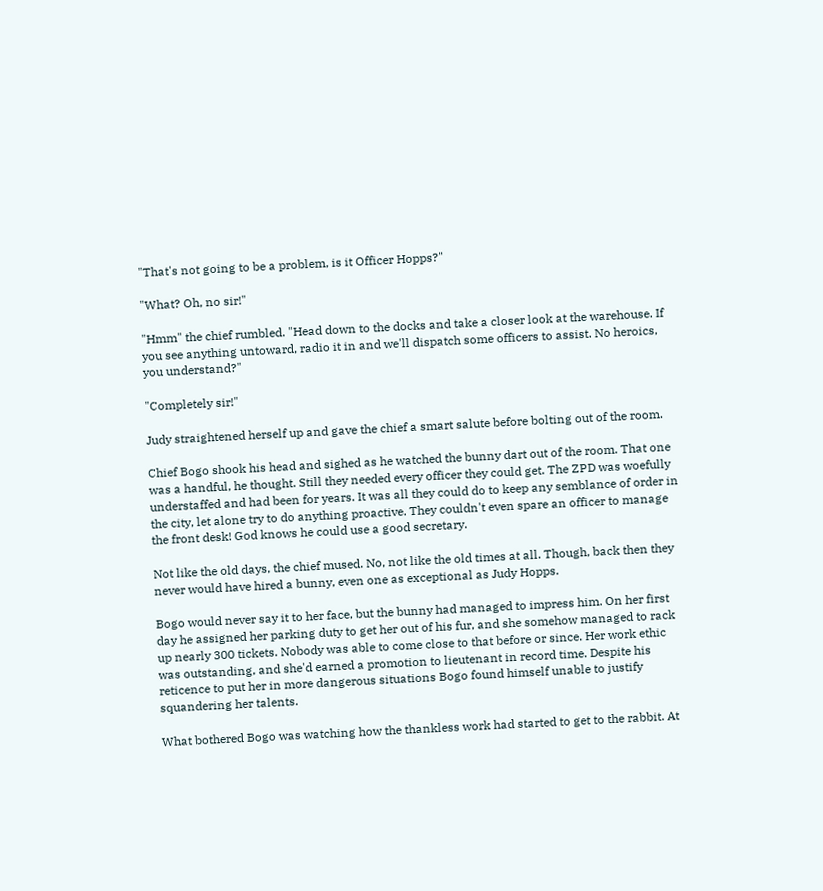"That's not going to be a problem, is it Officer Hopps?"

"What? Oh, no sir!"

"Hmm" the chief rumbled. "Head down to the docks and take a closer look at the warehouse. If you see anything untoward, radio it in and we'll dispatch some officers to assist. No heroics, you understand?"

"Completely sir!"

Judy straightened herself up and gave the chief a smart salute before bolting out of the room.

Chief Bogo shook his head and sighed as he watched the bunny dart out of the room. That one was a handful, he thought. Still they needed every officer they could get. The ZPD was woefully understaffed and had been for years. It was all they could do to keep any semblance of order in the city, let alone try to do anything proactive. They couldn't even spare an officer to manage the front desk! God knows he could use a good secretary.

Not like the old days, the chief mused. No, not like the old times at all. Though, back then they never would have hired a bunny, even one as exceptional as Judy Hopps.

Bogo would never say it to her face, but the bunny had managed to impress him. On her first day he assigned her parking duty to get her out of his fur, and she somehow managed to rack up nearly 300 tickets. Nobody was able to come close to that before or since. Her work ethic was outstanding, and she'd earned a promotion to lieutenant in record time. Despite his reticence to put her in more dangerous situations Bogo found himself unable to justify squandering her talents.

What bothered Bogo was watching how the thankless work had started to get to the rabbit. At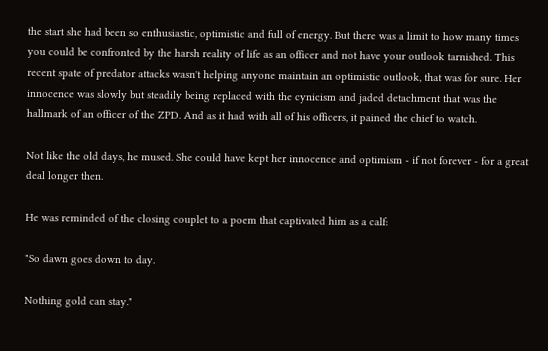the start she had been so enthusiastic, optimistic and full of energy. But there was a limit to how many times you could be confronted by the harsh reality of life as an officer and not have your outlook tarnished. This recent spate of predator attacks wasn't helping anyone maintain an optimistic outlook, that was for sure. Her innocence was slowly but steadily being replaced with the cynicism and jaded detachment that was the hallmark of an officer of the ZPD. And as it had with all of his officers, it pained the chief to watch.

Not like the old days, he mused. She could have kept her innocence and optimism - if not forever - for a great deal longer then.

He was reminded of the closing couplet to a poem that captivated him as a calf:

"So dawn goes down to day.

Nothing gold can stay."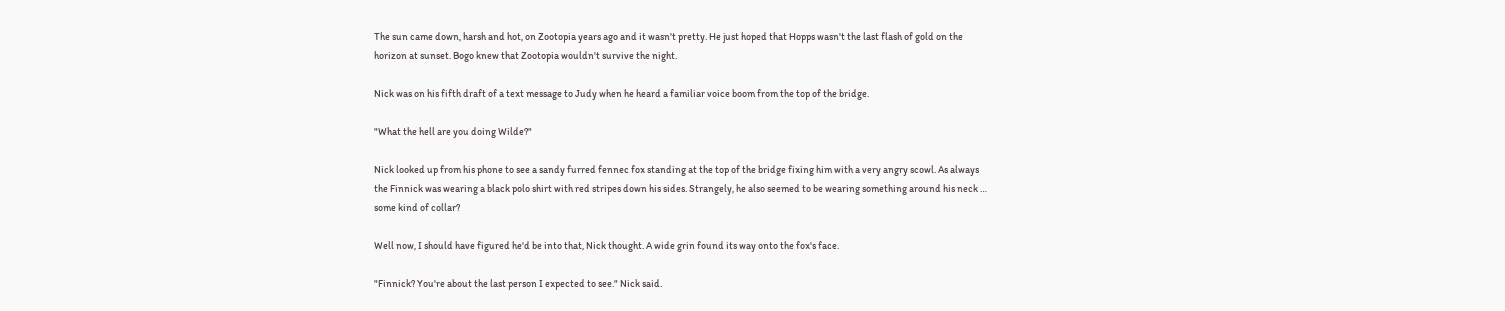The sun came down, harsh and hot, on Zootopia years ago and it wasn't pretty. He just hoped that Hopps wasn't the last flash of gold on the horizon at sunset. Bogo knew that Zootopia wouldn't survive the night.

Nick was on his fifth draft of a text message to Judy when he heard a familiar voice boom from the top of the bridge.

"What the hell are you doing Wilde?"

Nick looked up from his phone to see a sandy furred fennec fox standing at the top of the bridge fixing him with a very angry scowl. As always the Finnick was wearing a black polo shirt with red stripes down his sides. Strangely, he also seemed to be wearing something around his neck … some kind of collar?

Well now, I should have figured he'd be into that, Nick thought. A wide grin found its way onto the fox's face.

"Finnick? You're about the last person I expected to see." Nick said.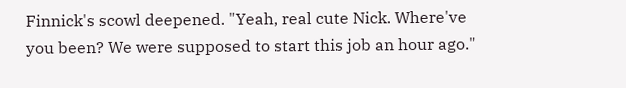Finnick's scowl deepened. "Yeah, real cute Nick. Where've you been? We were supposed to start this job an hour ago."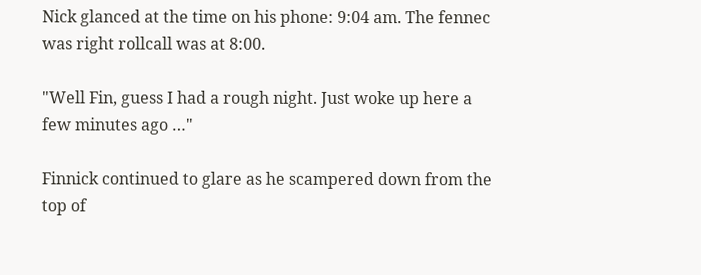Nick glanced at the time on his phone: 9:04 am. The fennec was right rollcall was at 8:00.

"Well Fin, guess I had a rough night. Just woke up here a few minutes ago …"

Finnick continued to glare as he scampered down from the top of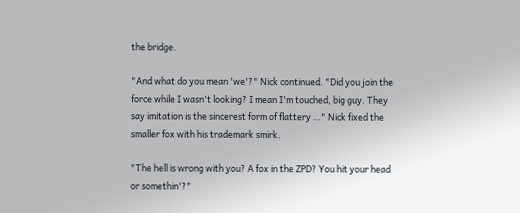the bridge.

"And what do you mean 'we'?" Nick continued. "Did you join the force while I wasn't looking? I mean I'm touched, big guy. They say imitation is the sincerest form of flattery …" Nick fixed the smaller fox with his trademark smirk.

"The hell is wrong with you? A fox in the ZPD? You hit your head or somethin'?"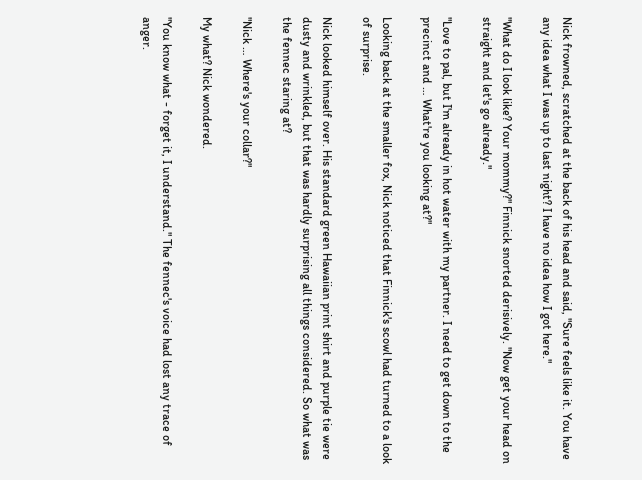Nick frowned, scratched at the back of his head and said, "Sure feels like it. You have any idea what I was up to last night? I have no idea how I got here."

"What do I look like? Your mommy?" Finnick snorted derisively. "Now get your head on straight and let's go already."

"Love to pal, but I'm already in hot water with my partner. I need to get down to the precinct and … What're you looking at?"

Looking back at the smaller fox, Nick noticed that Finnick's scowl had turned to a look of surprise.

Nick looked himself over. His standard green Hawaiian print shirt and purple tie were dusty and wrinkled, but that was hardly surprising all things considered. So what was the fennec staring at?

"Nick … Where's your collar?"

My what? Nick wondered.

"You know what - forget it, I understand." The fennec's voice had lost any trace of anger.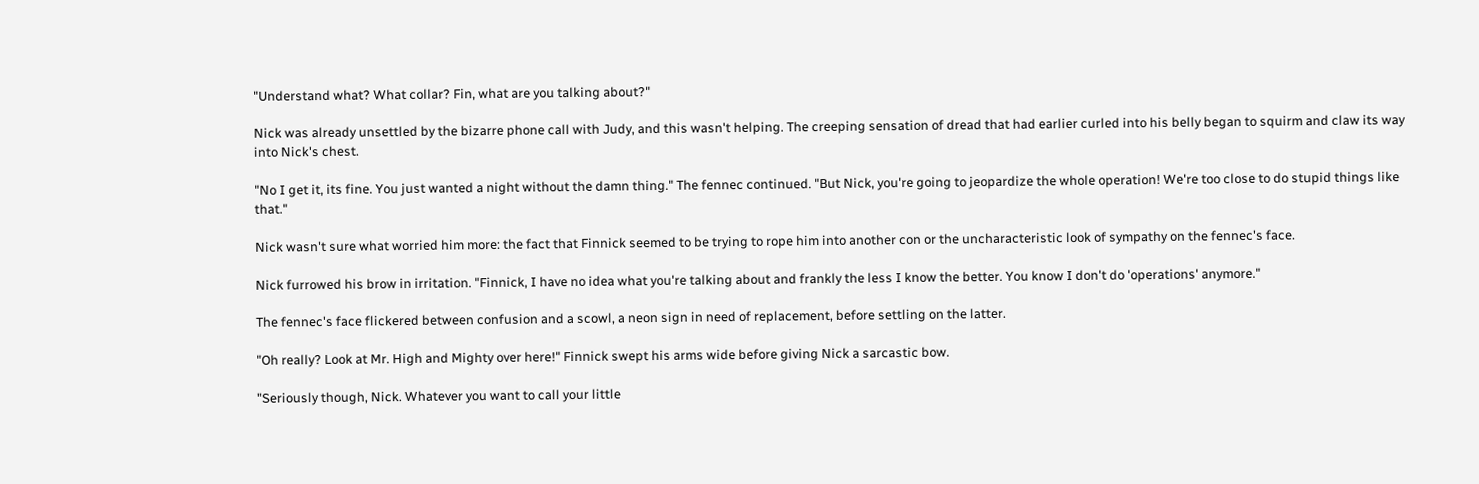"Understand what? What collar? Fin, what are you talking about?"

Nick was already unsettled by the bizarre phone call with Judy, and this wasn't helping. The creeping sensation of dread that had earlier curled into his belly began to squirm and claw its way into Nick's chest.

"No I get it, its fine. You just wanted a night without the damn thing." The fennec continued. "But Nick, you're going to jeopardize the whole operation! We're too close to do stupid things like that."

Nick wasn't sure what worried him more: the fact that Finnick seemed to be trying to rope him into another con or the uncharacteristic look of sympathy on the fennec's face.

Nick furrowed his brow in irritation. "Finnick, I have no idea what you're talking about and frankly the less I know the better. You know I don't do 'operations' anymore."

The fennec's face flickered between confusion and a scowl, a neon sign in need of replacement, before settling on the latter.

"Oh really? Look at Mr. High and Mighty over here!" Finnick swept his arms wide before giving Nick a sarcastic bow.

"Seriously though, Nick. Whatever you want to call your little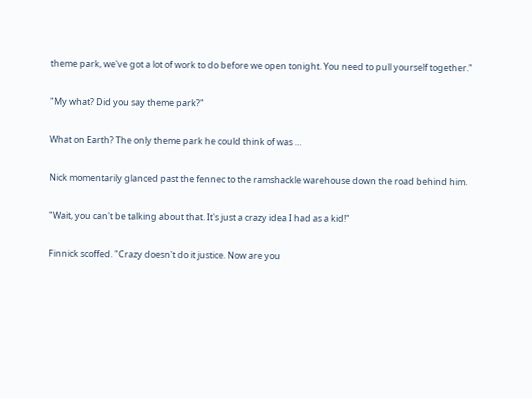theme park, we've got a lot of work to do before we open tonight. You need to pull yourself together."

"My what? Did you say theme park?"

What on Earth? The only theme park he could think of was …

Nick momentarily glanced past the fennec to the ramshackle warehouse down the road behind him.

"Wait, you can't be talking about that. It's just a crazy idea I had as a kid!"

Finnick scoffed. "Crazy doesn't do it justice. Now are you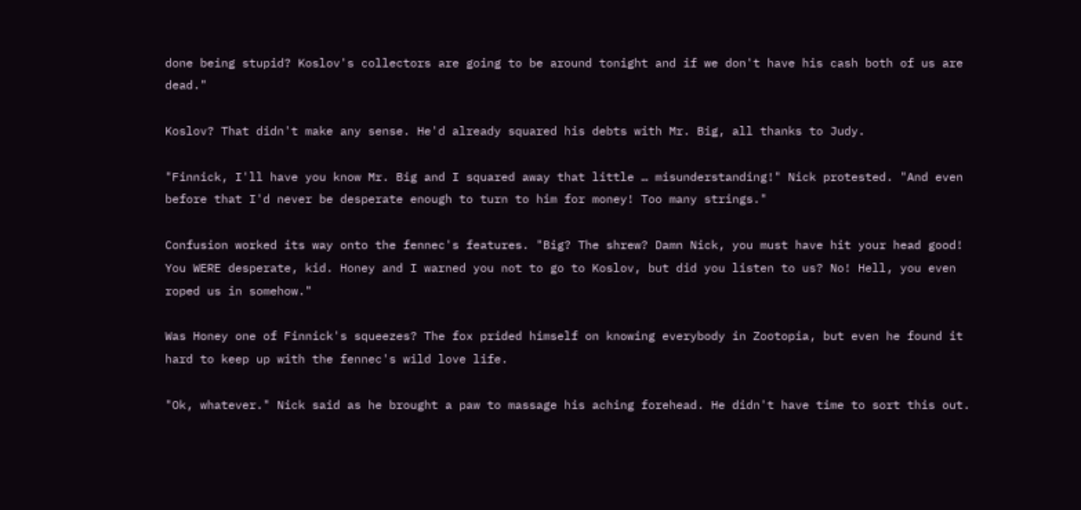done being stupid? Koslov's collectors are going to be around tonight and if we don't have his cash both of us are dead."

Koslov? That didn't make any sense. He'd already squared his debts with Mr. Big, all thanks to Judy.

"Finnick, I'll have you know Mr. Big and I squared away that little … misunderstanding!" Nick protested. "And even before that I'd never be desperate enough to turn to him for money! Too many strings."

Confusion worked its way onto the fennec's features. "Big? The shrew? Damn Nick, you must have hit your head good! You WERE desperate, kid. Honey and I warned you not to go to Koslov, but did you listen to us? No! Hell, you even roped us in somehow."

Was Honey one of Finnick's squeezes? The fox prided himself on knowing everybody in Zootopia, but even he found it hard to keep up with the fennec's wild love life.

"Ok, whatever." Nick said as he brought a paw to massage his aching forehead. He didn't have time to sort this out.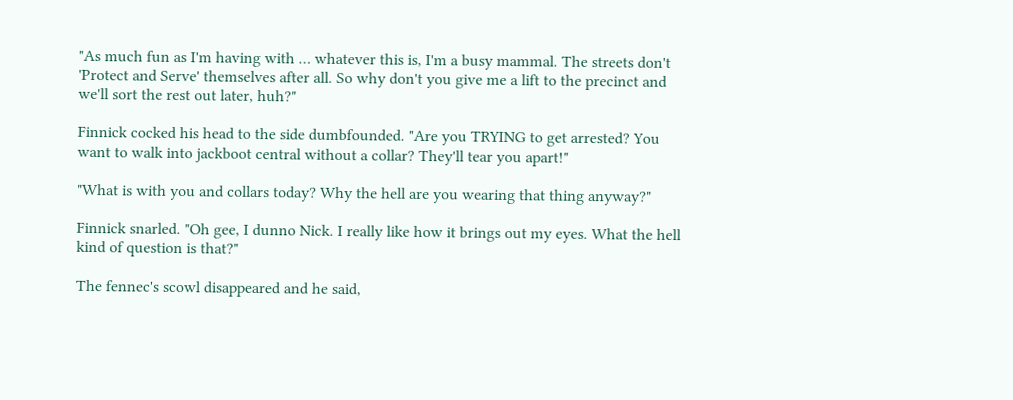"As much fun as I'm having with … whatever this is, I'm a busy mammal. The streets don't 'Protect and Serve' themselves after all. So why don't you give me a lift to the precinct and we'll sort the rest out later, huh?"

Finnick cocked his head to the side dumbfounded. "Are you TRYING to get arrested? You want to walk into jackboot central without a collar? They'll tear you apart!"

"What is with you and collars today? Why the hell are you wearing that thing anyway?"

Finnick snarled. "Oh gee, I dunno Nick. I really like how it brings out my eyes. What the hell kind of question is that?"

The fennec's scowl disappeared and he said,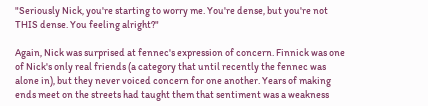"Seriously Nick, you're starting to worry me. You're dense, but you're not THIS dense. You feeling alright?"

Again, Nick was surprised at fennec's expression of concern. Finnick was one of Nick's only real friends (a category that until recently the fennec was alone in), but they never voiced concern for one another. Years of making ends meet on the streets had taught them that sentiment was a weakness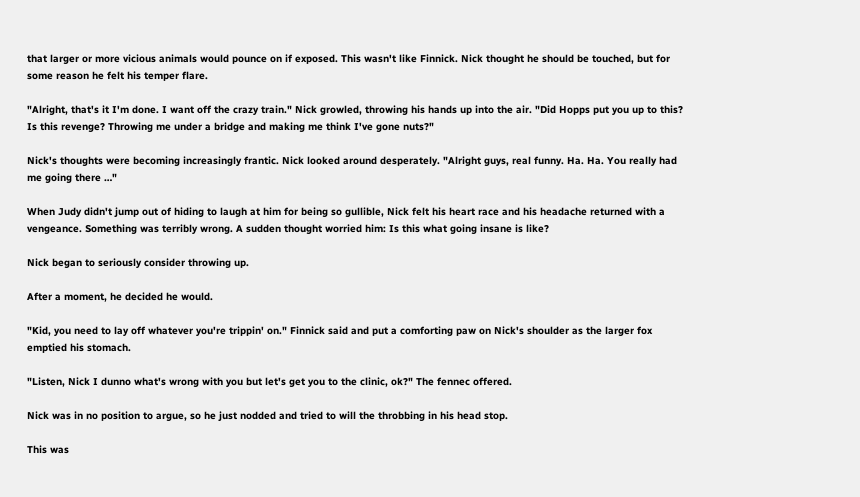that larger or more vicious animals would pounce on if exposed. This wasn't like Finnick. Nick thought he should be touched, but for some reason he felt his temper flare.

"Alright, that's it I'm done. I want off the crazy train." Nick growled, throwing his hands up into the air. "Did Hopps put you up to this? Is this revenge? Throwing me under a bridge and making me think I've gone nuts?"

Nick's thoughts were becoming increasingly frantic. Nick looked around desperately. "Alright guys, real funny. Ha. Ha. You really had me going there …"

When Judy didn't jump out of hiding to laugh at him for being so gullible, Nick felt his heart race and his headache returned with a vengeance. Something was terribly wrong. A sudden thought worried him: Is this what going insane is like?

Nick began to seriously consider throwing up.

After a moment, he decided he would.

"Kid, you need to lay off whatever you're trippin' on." Finnick said and put a comforting paw on Nick's shoulder as the larger fox emptied his stomach.

"Listen, Nick I dunno what's wrong with you but let's get you to the clinic, ok?" The fennec offered.

Nick was in no position to argue, so he just nodded and tried to will the throbbing in his head stop.

This was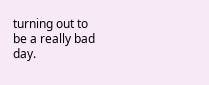turning out to be a really bad day.